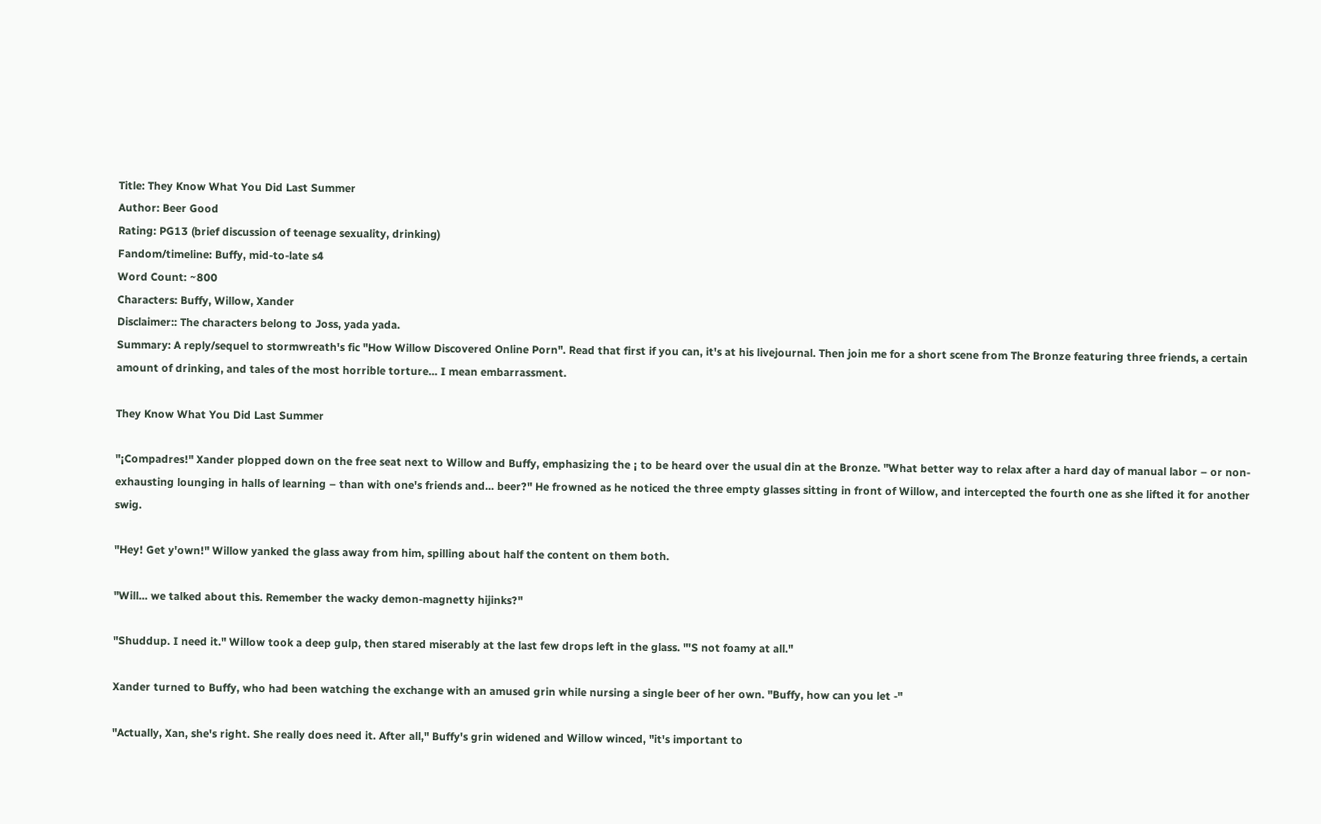Title: They Know What You Did Last Summer
Author: Beer Good
Rating: PG13 (brief discussion of teenage sexuality, drinking)
Fandom/timeline: Buffy, mid-to-late s4
Word Count: ~800
Characters: Buffy, Willow, Xander
Disclaimer:: The characters belong to Joss, yada yada.
Summary: A reply/sequel to stormwreath's fic "How Willow Discovered Online Porn". Read that first if you can, it's at his livejournal. Then join me for a short scene from The Bronze featuring three friends, a certain amount of drinking, and tales of the most horrible torture... I mean embarrassment.

They Know What You Did Last Summer

"¡Compadres!" Xander plopped down on the free seat next to Willow and Buffy, emphasizing the ¡ to be heard over the usual din at the Bronze. "What better way to relax after a hard day of manual labor – or non-exhausting lounging in halls of learning – than with one's friends and... beer?" He frowned as he noticed the three empty glasses sitting in front of Willow, and intercepted the fourth one as she lifted it for another swig.

"Hey! Get y'own!" Willow yanked the glass away from him, spilling about half the content on them both.

"Will... we talked about this. Remember the wacky demon-magnetty hijinks?"

"Shuddup. I need it." Willow took a deep gulp, then stared miserably at the last few drops left in the glass. "'S not foamy at all."

Xander turned to Buffy, who had been watching the exchange with an amused grin while nursing a single beer of her own. "Buffy, how can you let -"

"Actually, Xan, she's right. She really does need it. After all," Buffy's grin widened and Willow winced, "it's important to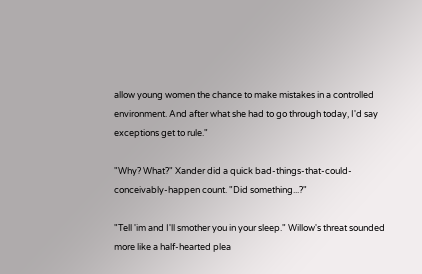allow young women the chance to make mistakes in a controlled environment. And after what she had to go through today, I'd say exceptions get to rule."

"Why? What?" Xander did a quick bad-things-that-could-conceivably-happen count. "Did something...?"

"Tell 'im and I'll smother you in your sleep." Willow's threat sounded more like a half-hearted plea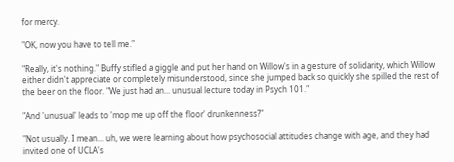for mercy.

"OK, now you have to tell me."

"Really, it's nothing." Buffy stifled a giggle and put her hand on Willow's in a gesture of solidarity, which Willow either didn't appreciate or completely misunderstood, since she jumped back so quickly she spilled the rest of the beer on the floor. "We just had an... unusual lecture today in Psych 101."

"And 'unusual' leads to 'mop me up off the floor' drunkenness?"

"Not usually. I mean... uh, we were learning about how psychosocial attitudes change with age, and they had invited one of UCLA's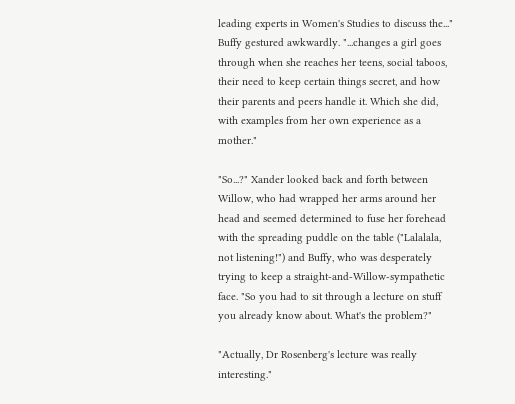leading experts in Women's Studies to discuss the..." Buffy gestured awkwardly. "...changes a girl goes through when she reaches her teens, social taboos, their need to keep certain things secret, and how their parents and peers handle it. Which she did, with examples from her own experience as a mother."

"So...?" Xander looked back and forth between Willow, who had wrapped her arms around her head and seemed determined to fuse her forehead with the spreading puddle on the table ("Lalalala, not listening!") and Buffy, who was desperately trying to keep a straight-and-Willow-sympathetic face. "So you had to sit through a lecture on stuff you already know about. What's the problem?"

"Actually, Dr Rosenberg's lecture was really interesting."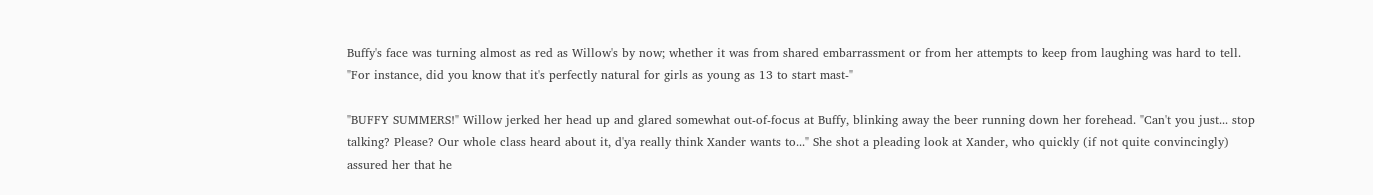Buffy's face was turning almost as red as Willow's by now; whether it was from shared embarrassment or from her attempts to keep from laughing was hard to tell. "For instance, did you know that it's perfectly natural for girls as young as 13 to start mast-"

"BUFFY SUMMERS!" Willow jerked her head up and glared somewhat out-of-focus at Buffy, blinking away the beer running down her forehead. "Can't you just... stop talking? Please? Our whole class heard about it, d'ya really think Xander wants to..." She shot a pleading look at Xander, who quickly (if not quite convincingly) assured her that he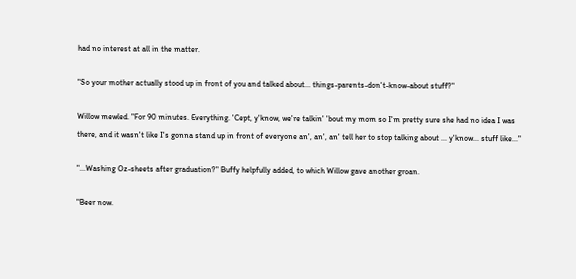had no interest at all in the matter.

"So your mother actually stood up in front of you and talked about... things-parents-don't-know-about stuff?"

Willow mewled. "For 90 minutes. Everything. 'Cept, y'know, we're talkin' 'bout my mom so I'm pretty sure she had no idea I was there, and it wasn't like I's gonna stand up in front of everyone an', an', an' tell her to stop talking about ... y'know... stuff like..."

"...Washing Oz-sheets after graduation?" Buffy helpfully added, to which Willow gave another groan.

"Beer now.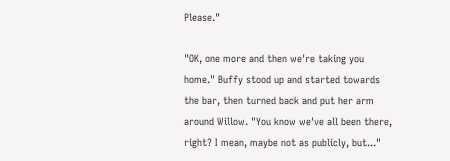Please."

"OK, one more and then we're taking you home." Buffy stood up and started towards the bar, then turned back and put her arm around Willow. "You know we've all been there, right? I mean, maybe not as publicly, but..."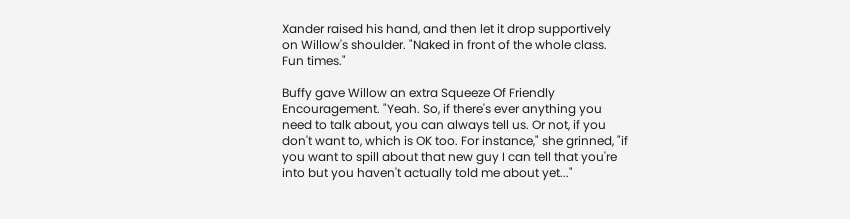Xander raised his hand, and then let it drop supportively on Willow's shoulder. "Naked in front of the whole class. Fun times."

Buffy gave Willow an extra Squeeze Of Friendly Encouragement. "Yeah. So, if there's ever anything you need to talk about, you can always tell us. Or not, if you don't want to, which is OK too. For instance," she grinned, "if you want to spill about that new guy I can tell that you're into but you haven't actually told me about yet..."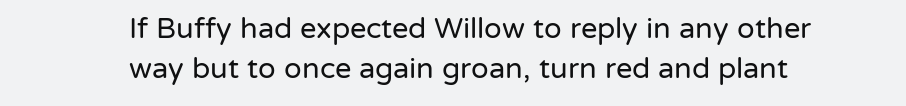If Buffy had expected Willow to reply in any other way but to once again groan, turn red and plant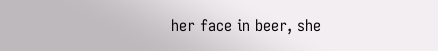her face in beer, she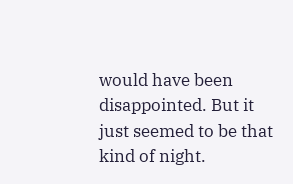would have been disappointed. But it just seemed to be that kind of night.